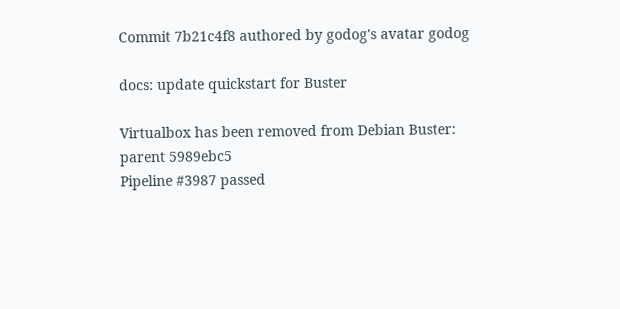Commit 7b21c4f8 authored by godog's avatar godog

docs: update quickstart for Buster

Virtualbox has been removed from Debian Buster:
parent 5989ebc5
Pipeline #3987 passed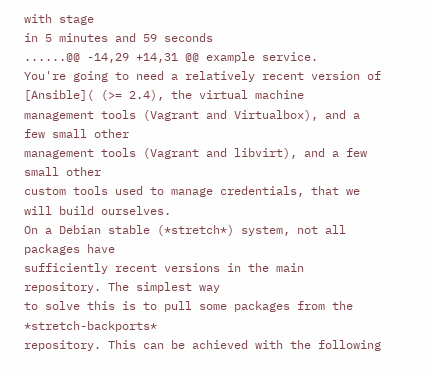with stage
in 5 minutes and 59 seconds
......@@ -14,29 +14,31 @@ example service.
You're going to need a relatively recent version of
[Ansible]( (>= 2.4), the virtual machine
management tools (Vagrant and Virtualbox), and a few small other
management tools (Vagrant and libvirt), and a few small other
custom tools used to manage credentials, that we will build ourselves.
On a Debian stable (*stretch*) system, not all packages have
sufficiently recent versions in the main repository. The simplest way
to solve this is to pull some packages from the *stretch-backports*
repository. This can be achieved with the following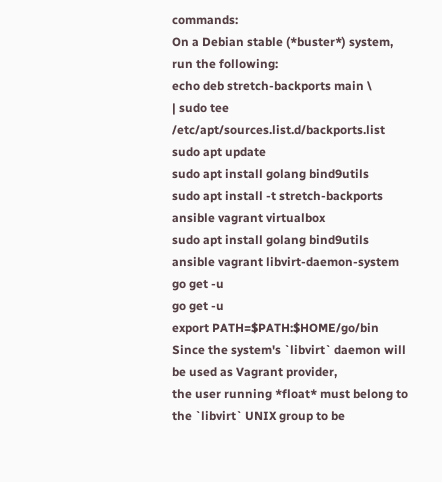commands:
On a Debian stable (*buster*) system, run the following:
echo deb stretch-backports main \
| sudo tee /etc/apt/sources.list.d/backports.list
sudo apt update
sudo apt install golang bind9utils
sudo apt install -t stretch-backports ansible vagrant virtualbox
sudo apt install golang bind9utils ansible vagrant libvirt-daemon-system
go get -u
go get -u
export PATH=$PATH:$HOME/go/bin
Since the system's `libvirt` daemon will be used as Vagrant provider,
the user running *float* must belong to the `libvirt` UNIX group to be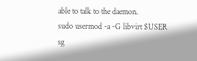able to talk to the daemon.
sudo usermod -a -G libvirt $USER
sg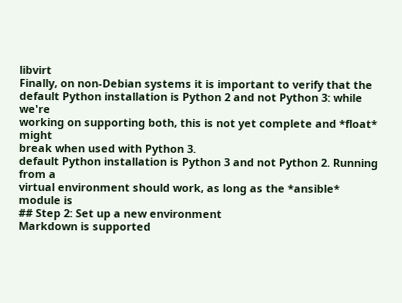libvirt
Finally, on non-Debian systems it is important to verify that the
default Python installation is Python 2 and not Python 3: while we're
working on supporting both, this is not yet complete and *float* might
break when used with Python 3.
default Python installation is Python 3 and not Python 2. Running from a
virtual environment should work, as long as the *ansible* module is
## Step 2: Set up a new environment
Markdown is supported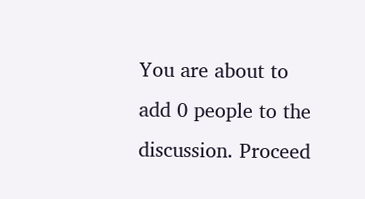You are about to add 0 people to the discussion. Proceed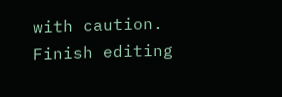with caution.
Finish editing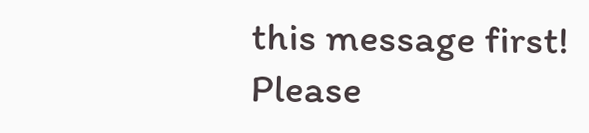this message first!
Please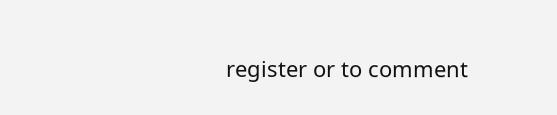register or to comment